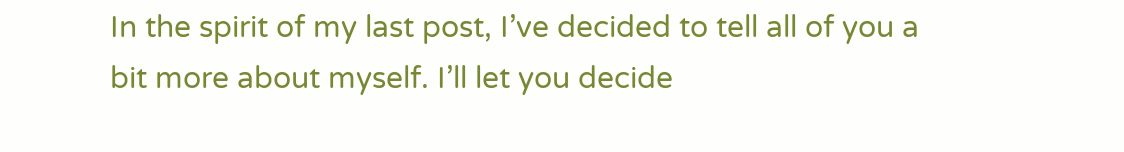In the spirit of my last post, I’ve decided to tell all of you a bit more about myself. I’ll let you decide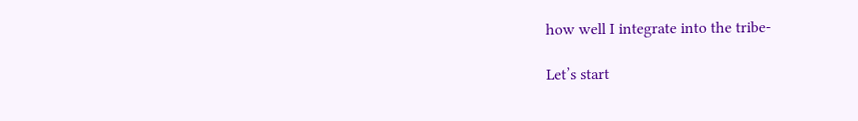how well I integrate into the tribe-

Let’s start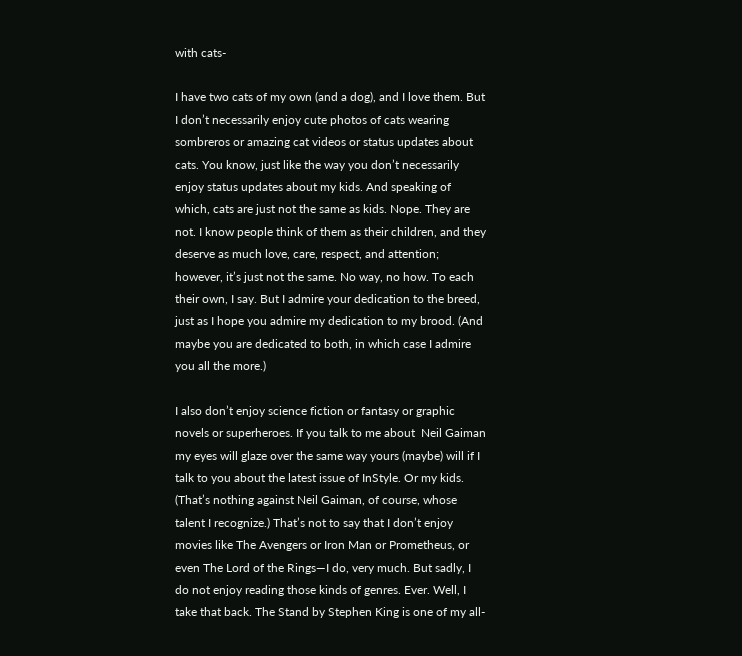with cats-

I have two cats of my own (and a dog), and I love them. But I don’t necessarily enjoy cute photos of cats wearing sombreros or amazing cat videos or status updates about cats. You know, just like the way you don’t necessarily enjoy status updates about my kids. And speaking of which, cats are just not the same as kids. Nope. They are not. I know people think of them as their children, and they deserve as much love, care, respect, and attention; however, it’s just not the same. No way, no how. To each their own, I say. But I admire your dedication to the breed, just as I hope you admire my dedication to my brood. (And maybe you are dedicated to both, in which case I admire you all the more.)

I also don’t enjoy science fiction or fantasy or graphic novels or superheroes. If you talk to me about  Neil Gaiman my eyes will glaze over the same way yours (maybe) will if I talk to you about the latest issue of InStyle. Or my kids. (That’s nothing against Neil Gaiman, of course, whose talent I recognize.) That’s not to say that I don’t enjoy movies like The Avengers or Iron Man or Prometheus, or even The Lord of the Rings—I do, very much. But sadly, I do not enjoy reading those kinds of genres. Ever. Well, I take that back. The Stand by Stephen King is one of my all-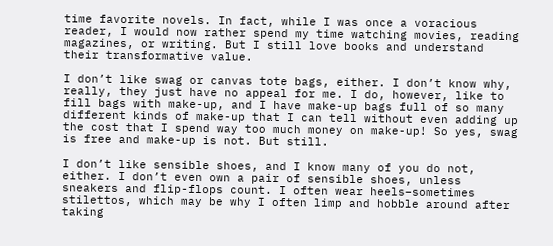time favorite novels. In fact, while I was once a voracious reader, I would now rather spend my time watching movies, reading magazines, or writing. But I still love books and understand their transformative value.

I don’t like swag or canvas tote bags, either. I don’t know why, really, they just have no appeal for me. I do, however, like to fill bags with make-up, and I have make-up bags full of so many different kinds of make-up that I can tell without even adding up the cost that I spend way too much money on make-up! So yes, swag is free and make-up is not. But still.

I don’t like sensible shoes, and I know many of you do not, either. I don’t even own a pair of sensible shoes, unless sneakers and flip-flops count. I often wear heels–sometimes stilettos, which may be why I often limp and hobble around after taking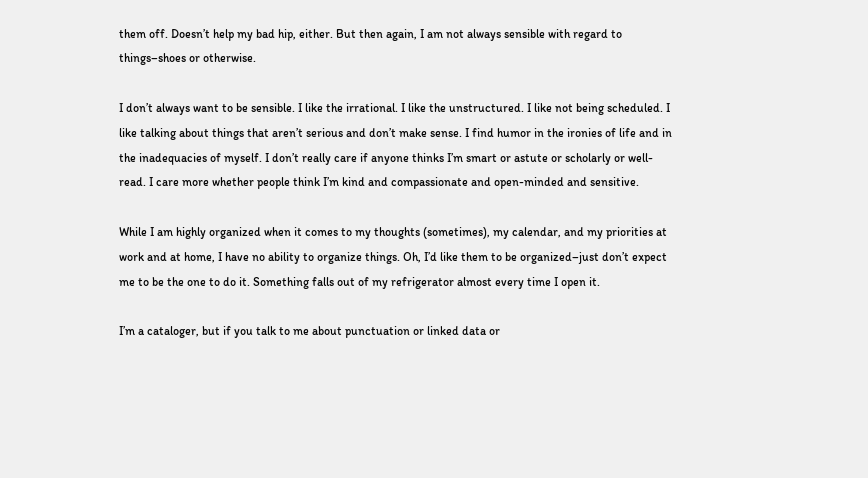them off. Doesn’t help my bad hip, either. But then again, I am not always sensible with regard to things–shoes or otherwise.

I don’t always want to be sensible. I like the irrational. I like the unstructured. I like not being scheduled. I like talking about things that aren’t serious and don’t make sense. I find humor in the ironies of life and in the inadequacies of myself. I don’t really care if anyone thinks I’m smart or astute or scholarly or well-read. I care more whether people think I’m kind and compassionate and open-minded and sensitive.

While I am highly organized when it comes to my thoughts (sometimes), my calendar, and my priorities at work and at home, I have no ability to organize things. Oh, I’d like them to be organized–just don’t expect me to be the one to do it. Something falls out of my refrigerator almost every time I open it.

I’m a cataloger, but if you talk to me about punctuation or linked data or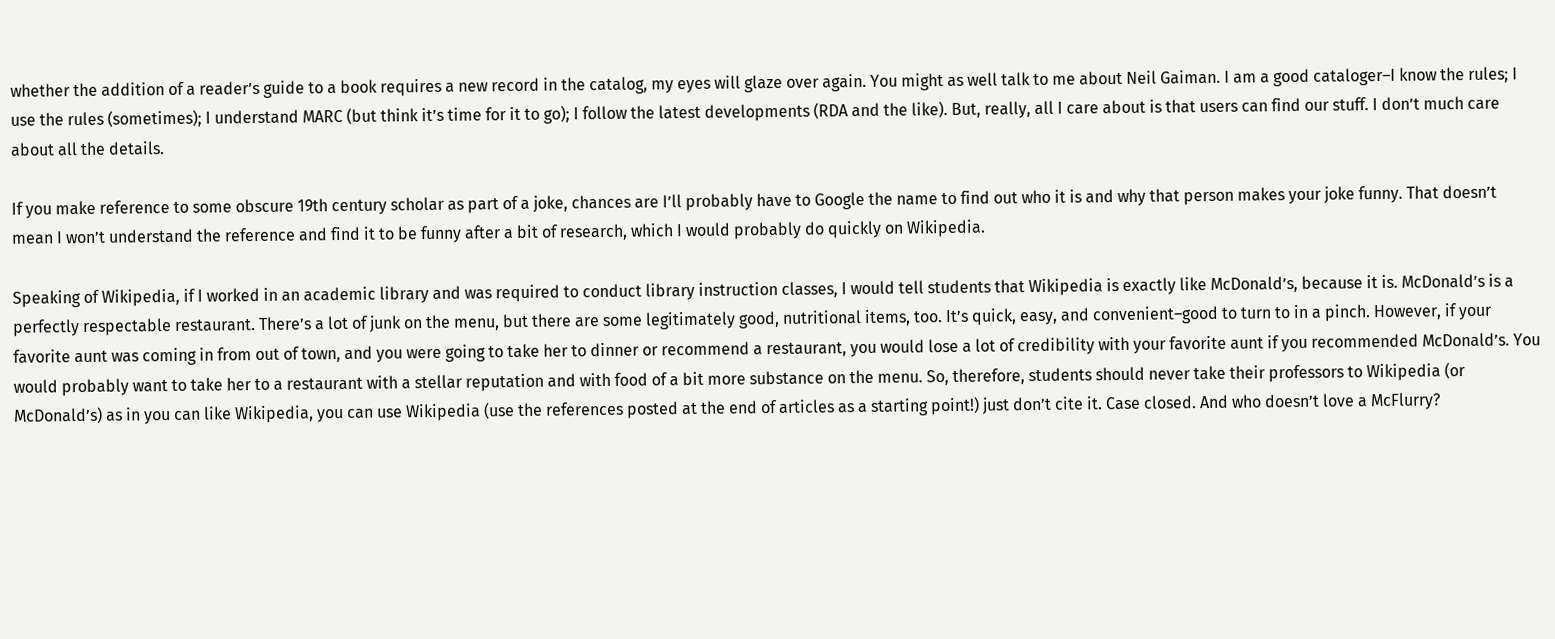whether the addition of a reader’s guide to a book requires a new record in the catalog, my eyes will glaze over again. You might as well talk to me about Neil Gaiman. I am a good cataloger–I know the rules; I use the rules (sometimes); I understand MARC (but think it’s time for it to go); I follow the latest developments (RDA and the like). But, really, all I care about is that users can find our stuff. I don’t much care about all the details.

If you make reference to some obscure 19th century scholar as part of a joke, chances are I’ll probably have to Google the name to find out who it is and why that person makes your joke funny. That doesn’t mean I won’t understand the reference and find it to be funny after a bit of research, which I would probably do quickly on Wikipedia.

Speaking of Wikipedia, if I worked in an academic library and was required to conduct library instruction classes, I would tell students that Wikipedia is exactly like McDonald’s, because it is. McDonald’s is a perfectly respectable restaurant. There’s a lot of junk on the menu, but there are some legitimately good, nutritional items, too. It’s quick, easy, and convenient–good to turn to in a pinch. However, if your favorite aunt was coming in from out of town, and you were going to take her to dinner or recommend a restaurant, you would lose a lot of credibility with your favorite aunt if you recommended McDonald’s. You would probably want to take her to a restaurant with a stellar reputation and with food of a bit more substance on the menu. So, therefore, students should never take their professors to Wikipedia (or McDonald’s) as in you can like Wikipedia, you can use Wikipedia (use the references posted at the end of articles as a starting point!) just don’t cite it. Case closed. And who doesn’t love a McFlurry?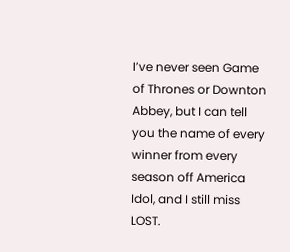I’ve never seen Game of Thrones or Downton Abbey, but I can tell you the name of every winner from every season off America Idol, and I still miss LOST.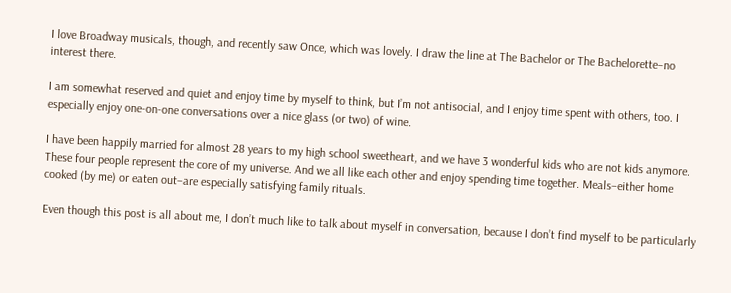I love Broadway musicals, though, and recently saw Once, which was lovely. I draw the line at The Bachelor or The Bachelorette–no interest there.

I am somewhat reserved and quiet and enjoy time by myself to think, but I’m not antisocial, and I enjoy time spent with others, too. I especially enjoy one-on-one conversations over a nice glass (or two) of wine.

I have been happily married for almost 28 years to my high school sweetheart, and we have 3 wonderful kids who are not kids anymore. These four people represent the core of my universe. And we all like each other and enjoy spending time together. Meals–either home cooked (by me) or eaten out–are especially satisfying family rituals.

Even though this post is all about me, I don’t much like to talk about myself in conversation, because I don’t find myself to be particularly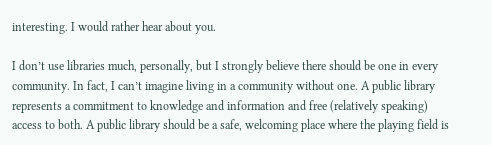interesting. I would rather hear about you.

I don’t use libraries much, personally, but I strongly believe there should be one in every community. In fact, I can’t imagine living in a community without one. A public library represents a commitment to knowledge and information and free (relatively speaking) access to both. A public library should be a safe, welcoming place where the playing field is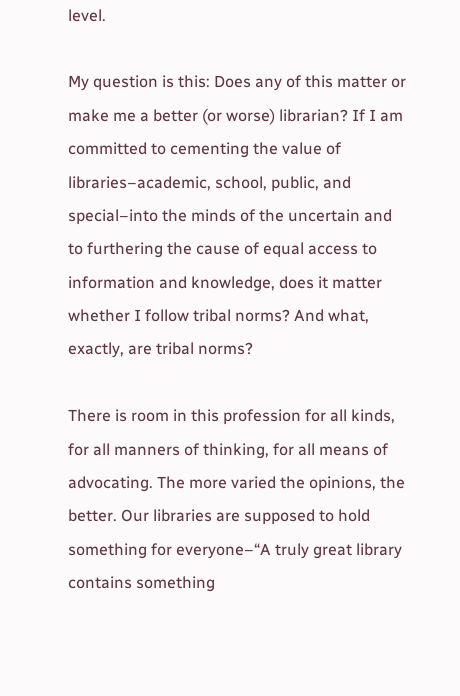level.

My question is this: Does any of this matter or make me a better (or worse) librarian? If I am committed to cementing the value of libraries–academic, school, public, and special–into the minds of the uncertain and to furthering the cause of equal access to information and knowledge, does it matter whether I follow tribal norms? And what, exactly, are tribal norms?

There is room in this profession for all kinds, for all manners of thinking, for all means of advocating. The more varied the opinions, the better. Our libraries are supposed to hold something for everyone–“A truly great library contains something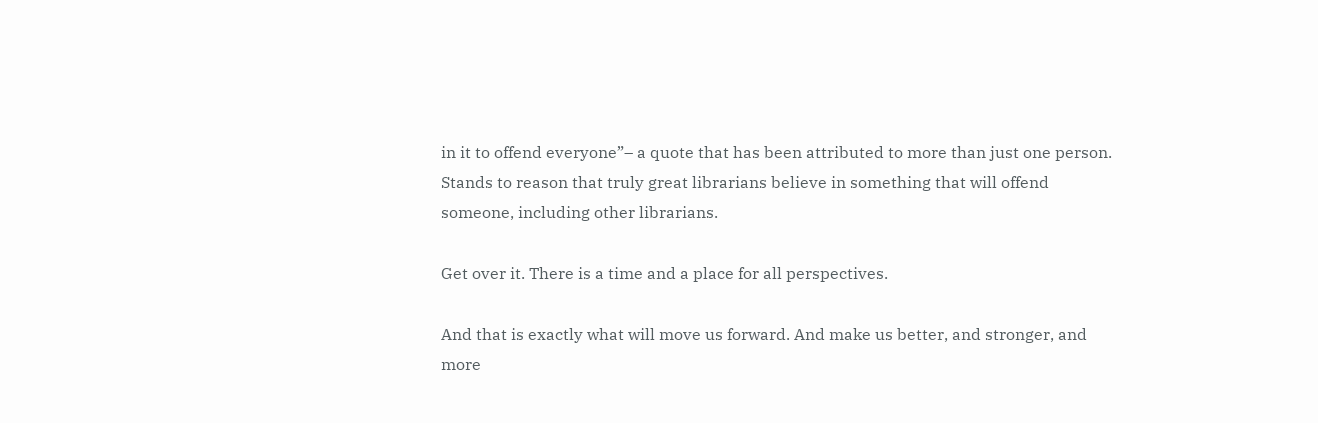in it to offend everyone”– a quote that has been attributed to more than just one person. Stands to reason that truly great librarians believe in something that will offend someone, including other librarians.

Get over it. There is a time and a place for all perspectives.

And that is exactly what will move us forward. And make us better, and stronger, and more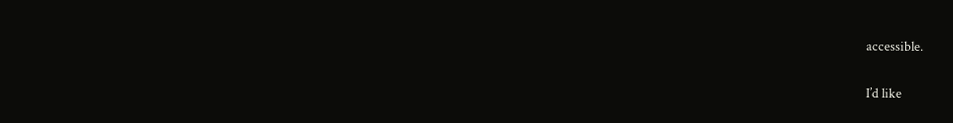accessible.

I’d like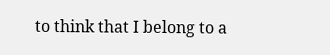to think that I belong to a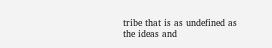tribe that is as undefined as the ideas and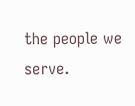the people we serve.